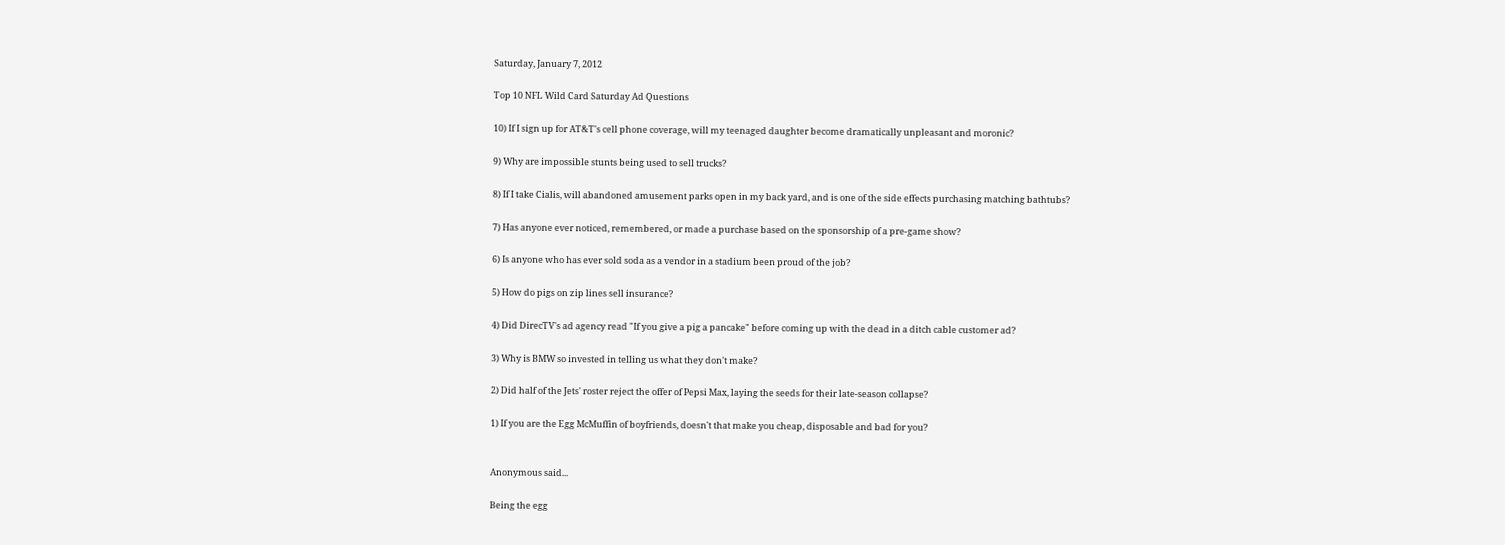Saturday, January 7, 2012

Top 10 NFL Wild Card Saturday Ad Questions

10) If I sign up for AT&T's cell phone coverage, will my teenaged daughter become dramatically unpleasant and moronic?

9) Why are impossible stunts being used to sell trucks?

8) If I take Cialis, will abandoned amusement parks open in my back yard, and is one of the side effects purchasing matching bathtubs?

7) Has anyone ever noticed, remembered, or made a purchase based on the sponsorship of a pre-game show?

6) Is anyone who has ever sold soda as a vendor in a stadium been proud of the job?

5) How do pigs on zip lines sell insurance?

4) Did DirecTV's ad agency read "If you give a pig a pancake" before coming up with the dead in a ditch cable customer ad?

3) Why is BMW so invested in telling us what they don't make?

2) Did half of the Jets' roster reject the offer of Pepsi Max, laying the seeds for their late-season collapse?

1) If you are the Egg McMuffin of boyfriends, doesn't that make you cheap, disposable and bad for you?


Anonymous said...

Being the egg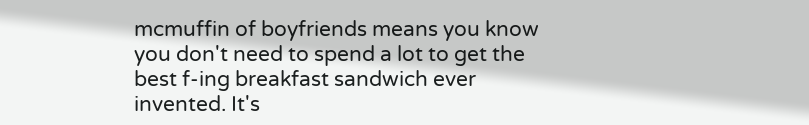mcmuffin of boyfriends means you know you don't need to spend a lot to get the best f-ing breakfast sandwich ever invented. It's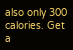also only 300 calories. Get a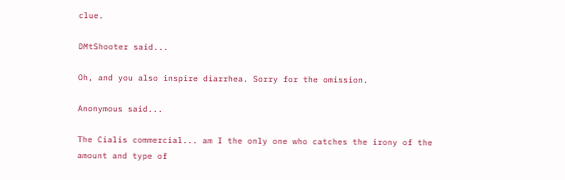clue.

DMtShooter said...

Oh, and you also inspire diarrhea. Sorry for the omission.

Anonymous said...

The Cialis commercial... am I the only one who catches the irony of the amount and type of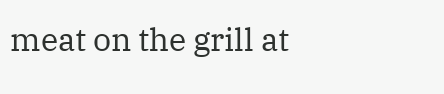meat on the grill at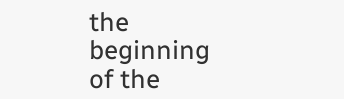the beginning of the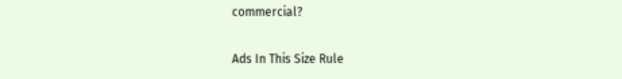commercial?

Ads In This Size Rule